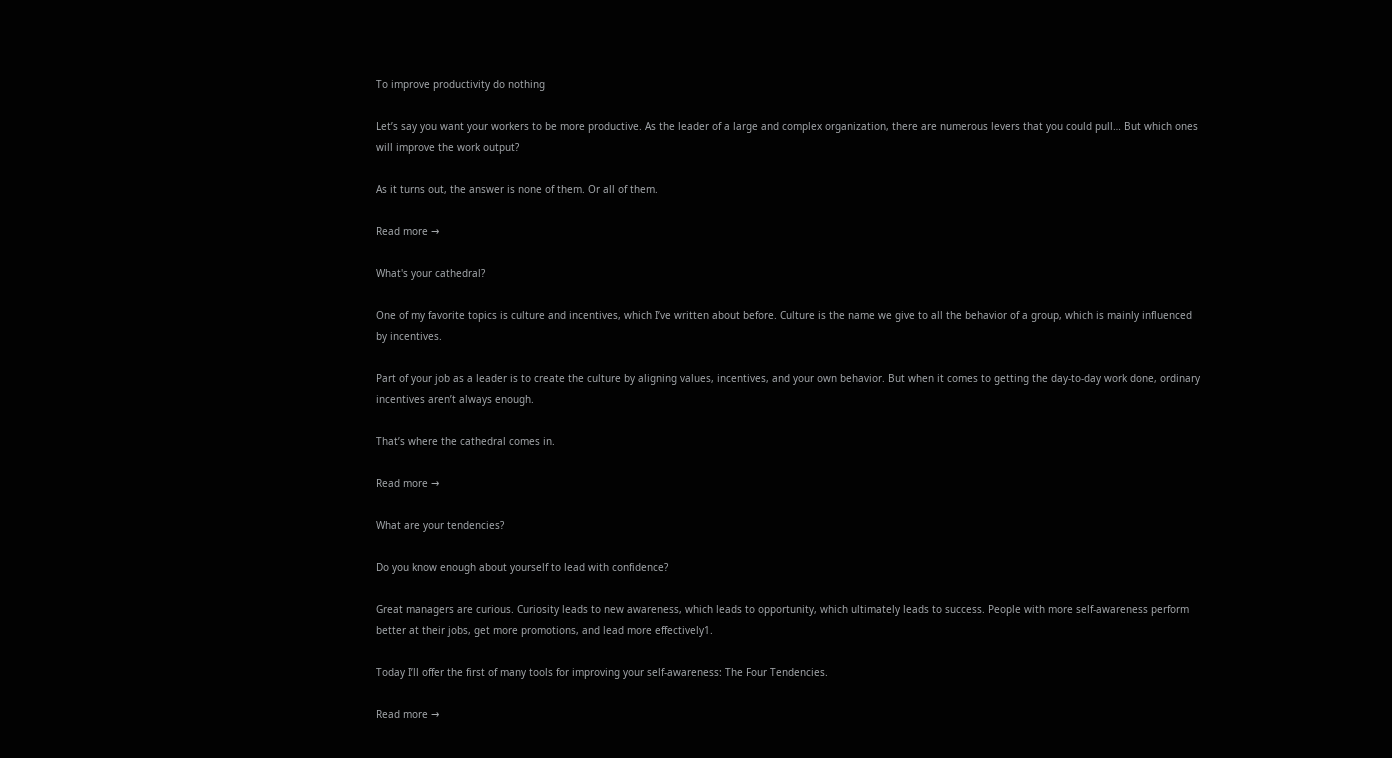To improve productivity do nothing

Let’s say you want your workers to be more productive. As the leader of a large and complex organization, there are numerous levers that you could pull… But which ones will improve the work output?

As it turns out, the answer is none of them. Or all of them.

Read more →

What's your cathedral?

One of my favorite topics is culture and incentives, which I’ve written about before. Culture is the name we give to all the behavior of a group, which is mainly influenced by incentives.

Part of your job as a leader is to create the culture by aligning values, incentives, and your own behavior. But when it comes to getting the day-to-day work done, ordinary incentives aren’t always enough.

That’s where the cathedral comes in.

Read more →

What are your tendencies?

Do you know enough about yourself to lead with confidence?

Great managers are curious. Curiosity leads to new awareness, which leads to opportunity, which ultimately leads to success. People with more self-awareness perform better at their jobs, get more promotions, and lead more effectively1.

Today I’ll offer the first of many tools for improving your self-awareness: The Four Tendencies.

Read more →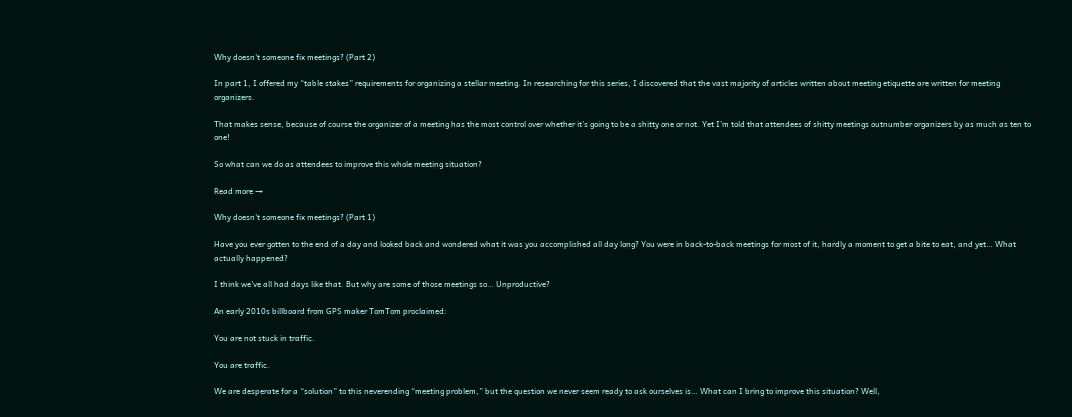Why doesn't someone fix meetings? (Part 2)

In part 1, I offered my “table stakes” requirements for organizing a stellar meeting. In researching for this series, I discovered that the vast majority of articles written about meeting etiquette are written for meeting organizers.

That makes sense, because of course the organizer of a meeting has the most control over whether it’s going to be a shitty one or not. Yet I’m told that attendees of shitty meetings outnumber organizers by as much as ten to one!

So what can we do as attendees to improve this whole meeting situation?

Read more →

Why doesn't someone fix meetings? (Part 1)

Have you ever gotten to the end of a day and looked back and wondered what it was you accomplished all day long? You were in back-to-back meetings for most of it, hardly a moment to get a bite to eat, and yet… What actually happened?

I think we’ve all had days like that. But why are some of those meetings so… Unproductive?

An early 2010s billboard from GPS maker TomTom proclaimed:

You are not stuck in traffic.

You are traffic.

We are desperate for a “solution” to this neverending “meeting problem,” but the question we never seem ready to ask ourselves is… What can I bring to improve this situation? Well,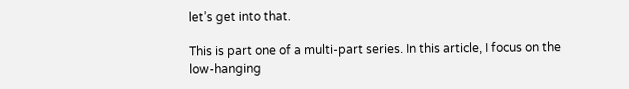let’s get into that.

This is part one of a multi-part series. In this article, I focus on the low-hanging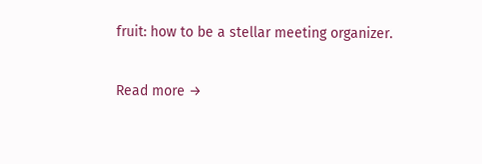fruit: how to be a stellar meeting organizer.

Read more →